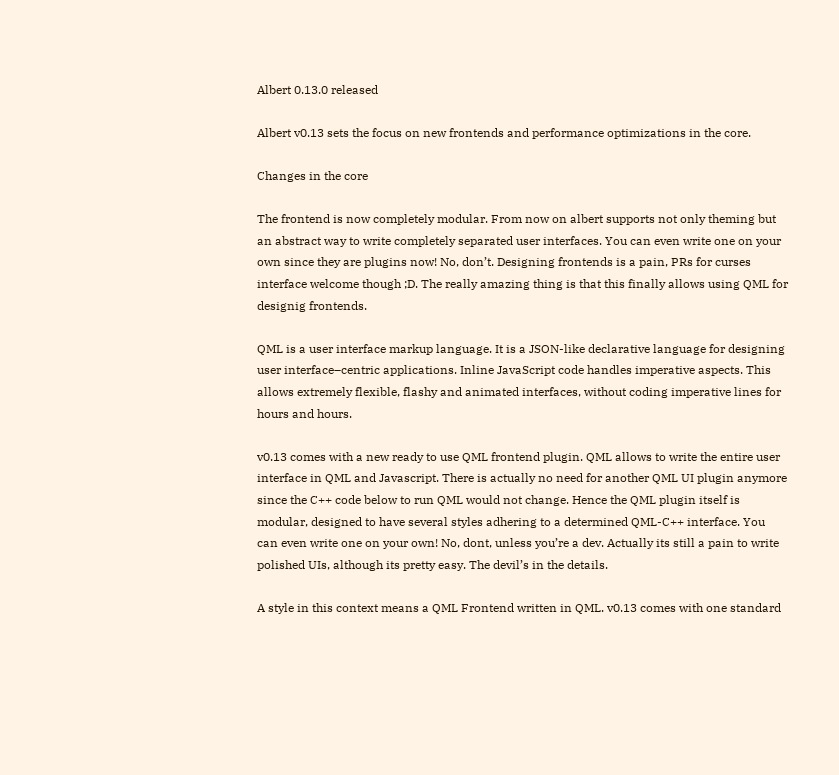Albert 0.13.0 released

Albert v0.13 sets the focus on new frontends and performance optimizations in the core.

Changes in the core

The frontend is now completely modular. From now on albert supports not only theming but an abstract way to write completely separated user interfaces. You can even write one on your own since they are plugins now! No, don’t. Designing frontends is a pain, PRs for curses interface welcome though ;D. The really amazing thing is that this finally allows using QML for designig frontends.

QML is a user interface markup language. It is a JSON-like declarative language for designing user interface–centric applications. Inline JavaScript code handles imperative aspects. This allows extremely flexible, flashy and animated interfaces, without coding imperative lines for hours and hours.

v0.13 comes with a new ready to use QML frontend plugin. QML allows to write the entire user interface in QML and Javascript. There is actually no need for another QML UI plugin anymore since the C++ code below to run QML would not change. Hence the QML plugin itself is modular, designed to have several styles adhering to a determined QML-C++ interface. You can even write one on your own! No, dont, unless you’re a dev. Actually its still a pain to write polished UIs, although its pretty easy. The devil’s in the details.

A style in this context means a QML Frontend written in QML. v0.13 comes with one standard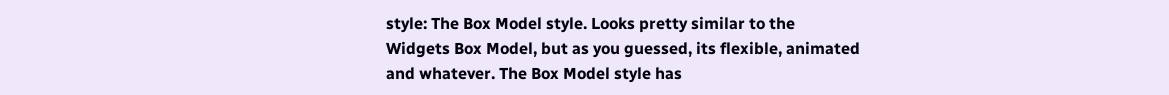style: The Box Model style. Looks pretty similar to the Widgets Box Model, but as you guessed, its flexible, animated and whatever. The Box Model style has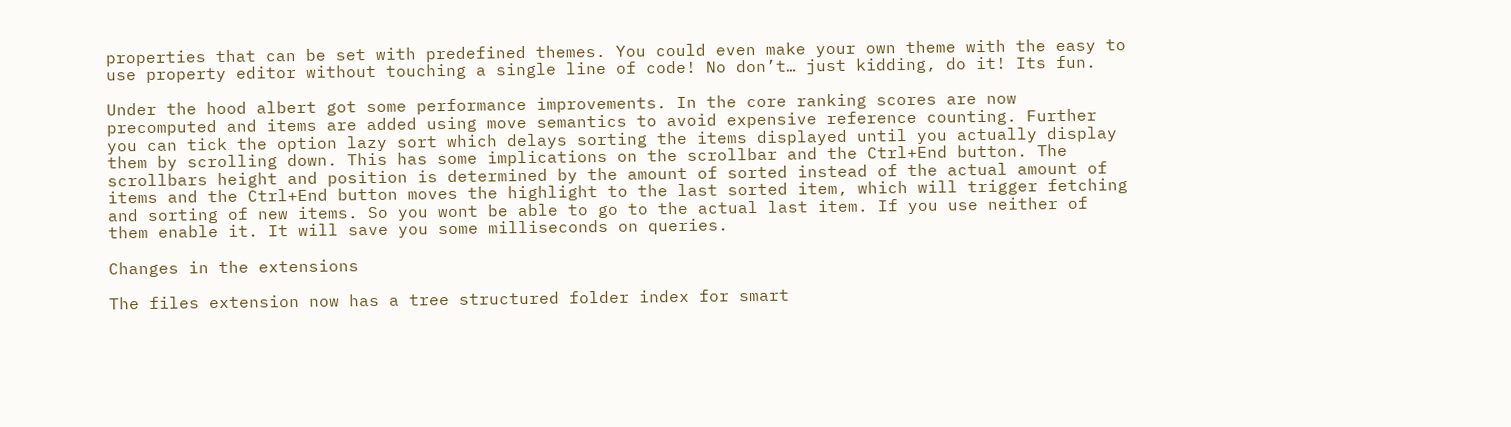properties that can be set with predefined themes. You could even make your own theme with the easy to use property editor without touching a single line of code! No don’t… just kidding, do it! Its fun.

Under the hood albert got some performance improvements. In the core ranking scores are now precomputed and items are added using move semantics to avoid expensive reference counting. Further you can tick the option lazy sort which delays sorting the items displayed until you actually display them by scrolling down. This has some implications on the scrollbar and the Ctrl+End button. The scrollbars height and position is determined by the amount of sorted instead of the actual amount of items and the Ctrl+End button moves the highlight to the last sorted item, which will trigger fetching and sorting of new items. So you wont be able to go to the actual last item. If you use neither of them enable it. It will save you some milliseconds on queries.

Changes in the extensions

The files extension now has a tree structured folder index for smart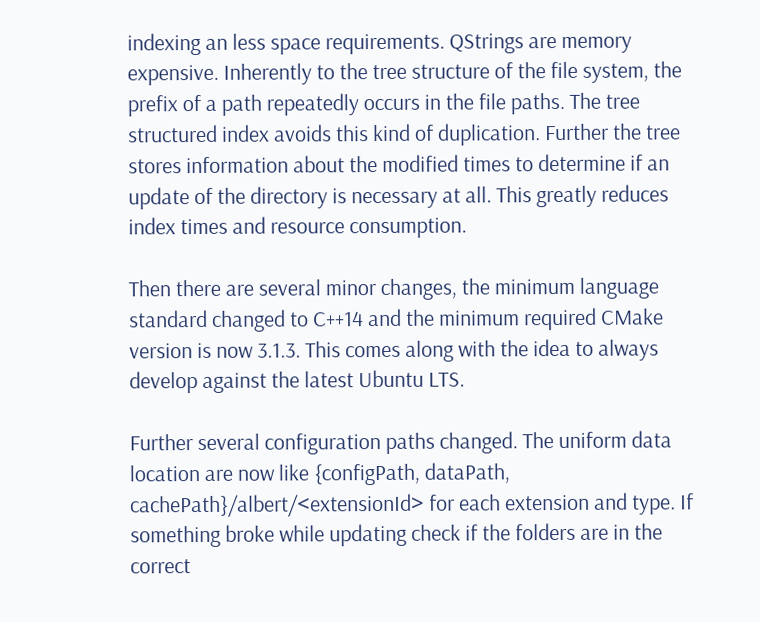indexing an less space requirements. QStrings are memory expensive. Inherently to the tree structure of the file system, the prefix of a path repeatedly occurs in the file paths. The tree structured index avoids this kind of duplication. Further the tree stores information about the modified times to determine if an update of the directory is necessary at all. This greatly reduces index times and resource consumption.

Then there are several minor changes, the minimum language standard changed to C++14 and the minimum required CMake version is now 3.1.3. This comes along with the idea to always develop against the latest Ubuntu LTS.

Further several configuration paths changed. The uniform data location are now like {configPath, dataPath, cachePath}/albert/<extensionId> for each extension and type. If something broke while updating check if the folders are in the correct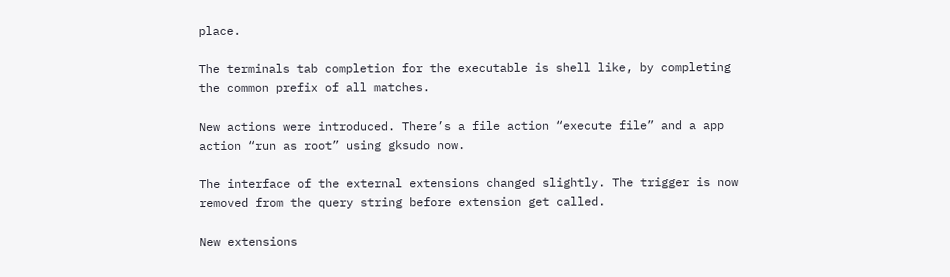place.

The terminals tab completion for the executable is shell like, by completing the common prefix of all matches.

New actions were introduced. There’s a file action “execute file” and a app action “run as root” using gksudo now.

The interface of the external extensions changed slightly. The trigger is now removed from the query string before extension get called.

New extensions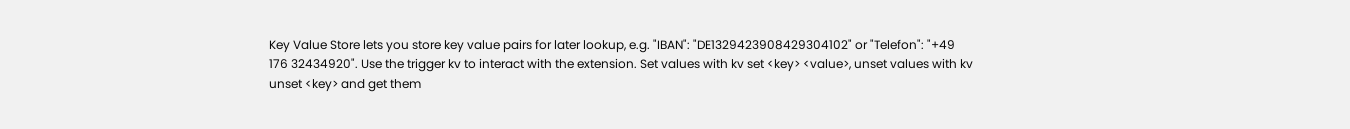Key Value Store lets you store key value pairs for later lookup, e.g. "IBAN": "DE1329423908429304102" or "Telefon": "+49 176 32434920". Use the trigger kv to interact with the extension. Set values with kv set <key> <value>, unset values with kv unset <key> and get them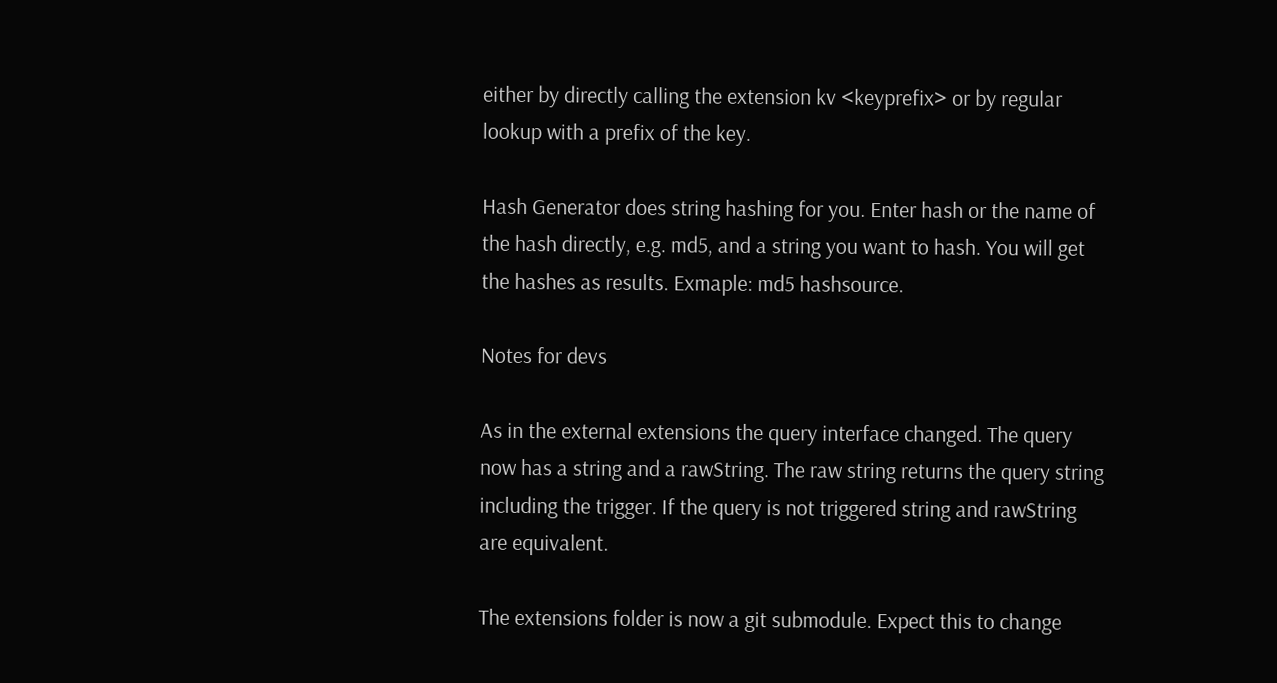either by directly calling the extension kv <keyprefix> or by regular lookup with a prefix of the key.

Hash Generator does string hashing for you. Enter hash or the name of the hash directly, e.g. md5, and a string you want to hash. You will get the hashes as results. Exmaple: md5 hashsource.

Notes for devs

As in the external extensions the query interface changed. The query now has a string and a rawString. The raw string returns the query string including the trigger. If the query is not triggered string and rawString are equivalent.

The extensions folder is now a git submodule. Expect this to change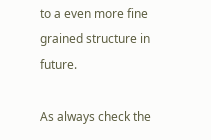to a even more fine grained structure in future.

As always check the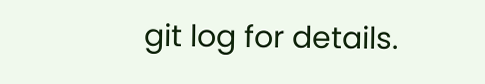git log for details.